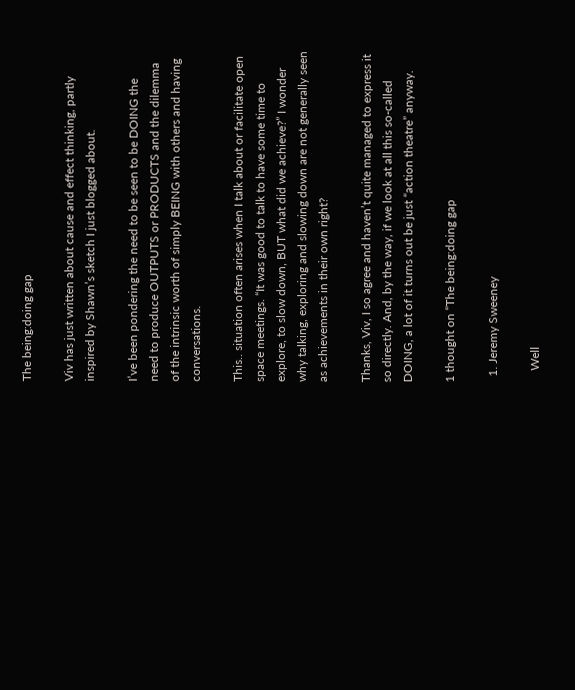The being:doing gap

Viv has just written about cause and effect thinking, partly inspired by Shawn’s sketch I just blogged about.

I’ve been pondering the need to be seen to be DOING the need to produce OUTPUTS or PRODUCTS and the dilemma of the intrinsic worth of simply BEING with others and having conversations.

This.. situation often arises when I talk about or facilitate open space meetings. “It was good to talk to have some time to explore, to slow down, BUT what did we achieve?” I wonder why talking, exploring and slowing down are not generally seen as achievements in their own right?

Thanks, Viv, I so agree and haven’t quite managed to express it so directly. And, by the way, if we look at all this so-called DOING, a lot of it turns out be just “action theatre” anyway.

1 thought on “The being:doing gap

  1. Jeremy Sweeney

    Well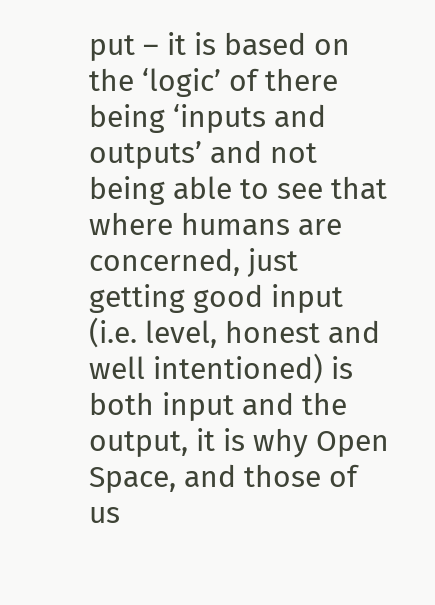put – it is based on the ‘logic’ of there being ‘inputs and outputs’ and not being able to see that where humans are concerned, just getting good input (i.e. level, honest and well intentioned) is both input and the output, it is why Open Space, and those of us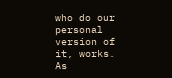who do our personal version of it, works. As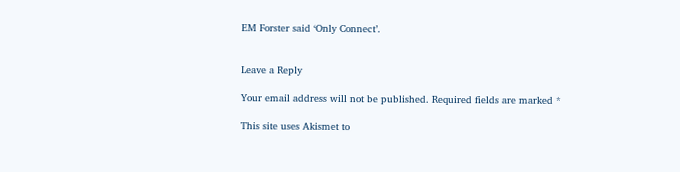EM Forster said ‘Only Connect’.


Leave a Reply

Your email address will not be published. Required fields are marked *

This site uses Akismet to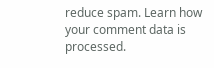reduce spam. Learn how your comment data is processed.